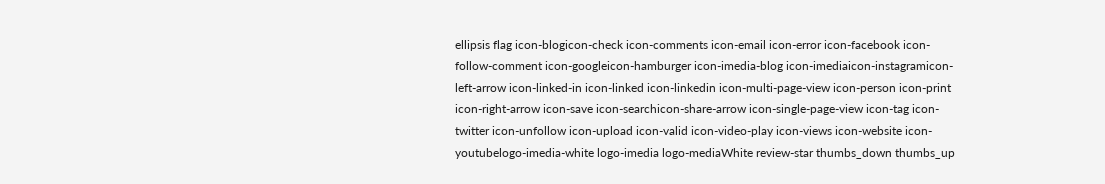ellipsis flag icon-blogicon-check icon-comments icon-email icon-error icon-facebook icon-follow-comment icon-googleicon-hamburger icon-imedia-blog icon-imediaicon-instagramicon-left-arrow icon-linked-in icon-linked icon-linkedin icon-multi-page-view icon-person icon-print icon-right-arrow icon-save icon-searchicon-share-arrow icon-single-page-view icon-tag icon-twitter icon-unfollow icon-upload icon-valid icon-video-play icon-views icon-website icon-youtubelogo-imedia-white logo-imedia logo-mediaWhite review-star thumbs_down thumbs_up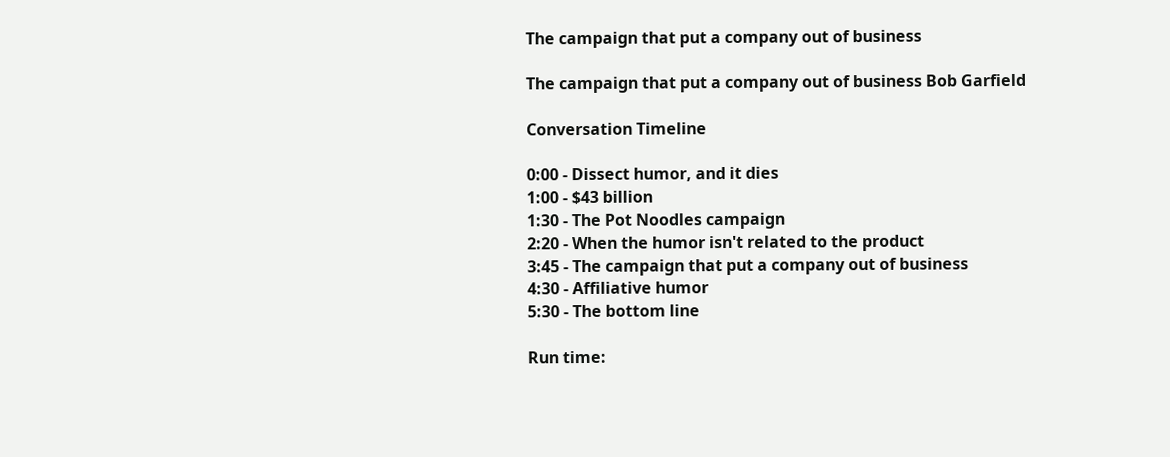The campaign that put a company out of business

The campaign that put a company out of business Bob Garfield

Conversation Timeline

0:00 - Dissect humor, and it dies
1:00 - $43 billion
1:30 - The Pot Noodles campaign
2:20 - When the humor isn't related to the product
3:45 - The campaign that put a company out of business
4:30 - Affiliative humor
5:30 - The bottom line

Run time: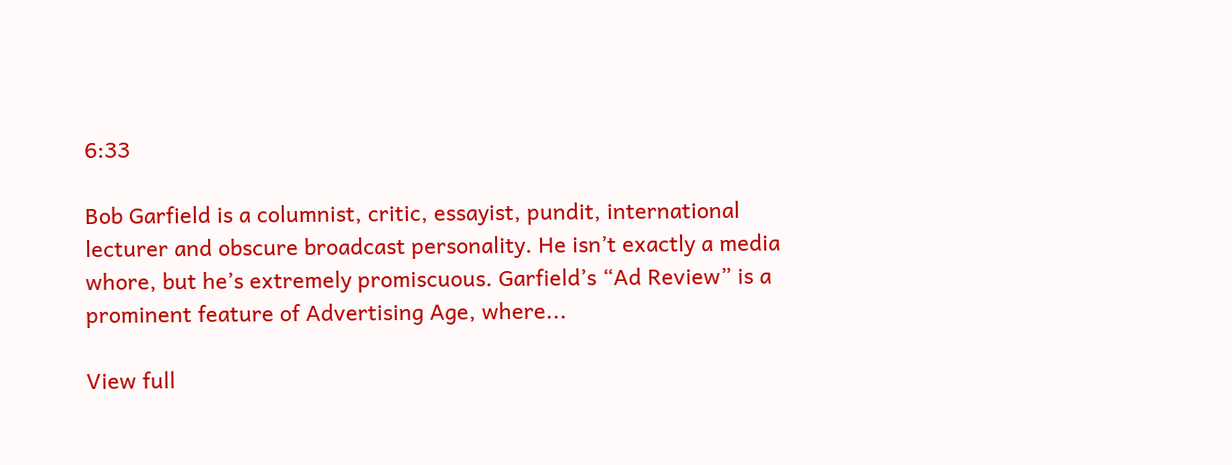6:33

Bob Garfield is a columnist, critic, essayist, pundit, international lecturer and obscure broadcast personality. He isn’t exactly a media whore, but he’s extremely promiscuous. Garfield’s “Ad Review” is a prominent feature of Advertising Age, where...

View full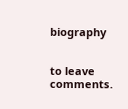biography


to leave comments.